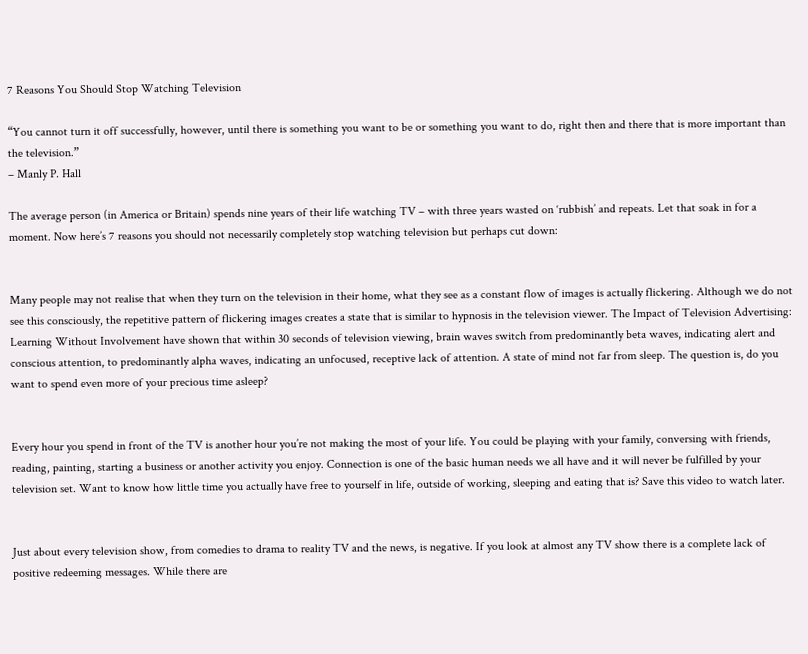7 Reasons You Should Stop Watching Television

“You cannot turn it off successfully, however, until there is something you want to be or something you want to do, right then and there that is more important than the television.”
– Manly P. Hall

The average person (in America or Britain) spends nine years of their life watching TV – with three years wasted on ‘rubbish’ and repeats. Let that soak in for a moment. Now here’s 7 reasons you should not necessarily completely stop watching television but perhaps cut down:


Many people may not realise that when they turn on the television in their home, what they see as a constant flow of images is actually flickering. Although we do not see this consciously, the repetitive pattern of flickering images creates a state that is similar to hypnosis in the television viewer. The Impact of Television Advertising: Learning Without Involvement have shown that within 30 seconds of television viewing, brain waves switch from predominantly beta waves, indicating alert and conscious attention, to predominantly alpha waves, indicating an unfocused, receptive lack of attention. A state of mind not far from sleep. The question is, do you want to spend even more of your precious time asleep?


Every hour you spend in front of the TV is another hour you’re not making the most of your life. You could be playing with your family, conversing with friends, reading, painting, starting a business or another activity you enjoy. Connection is one of the basic human needs we all have and it will never be fulfilled by your television set. Want to know how little time you actually have free to yourself in life, outside of working, sleeping and eating that is? Save this video to watch later.


Just about every television show, from comedies to drama to reality TV and the news, is negative. If you look at almost any TV show there is a complete lack of positive redeeming messages. While there are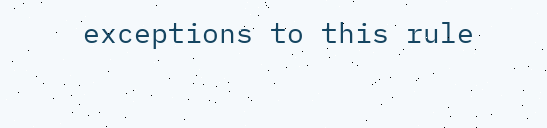exceptions to this rule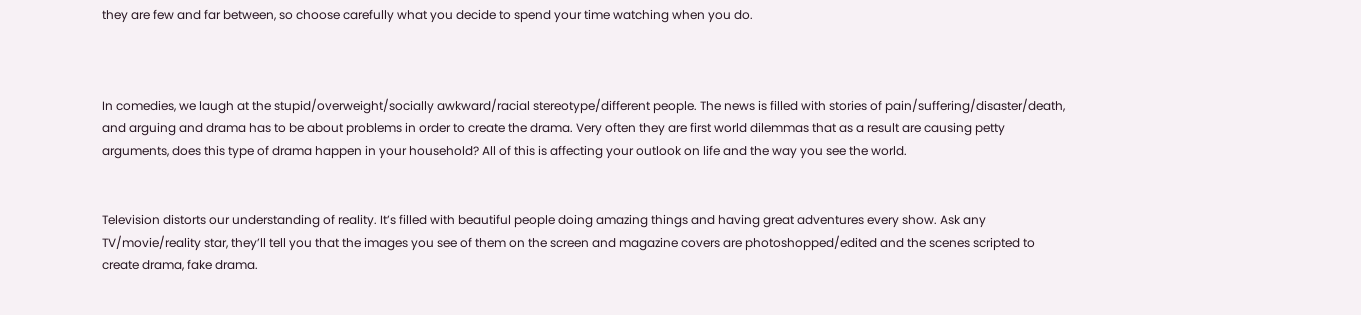they are few and far between, so choose carefully what you decide to spend your time watching when you do.



In comedies, we laugh at the stupid/overweight/socially awkward/racial stereotype/different people. The news is filled with stories of pain/suffering/disaster/death, and arguing and drama has to be about problems in order to create the drama. Very often they are first world dilemmas that as a result are causing petty arguments, does this type of drama happen in your household? All of this is affecting your outlook on life and the way you see the world.


Television distorts our understanding of reality. It’s filled with beautiful people doing amazing things and having great adventures every show. Ask any TV/movie/reality star, they’ll tell you that the images you see of them on the screen and magazine covers are photoshopped/edited and the scenes scripted to create drama, fake drama.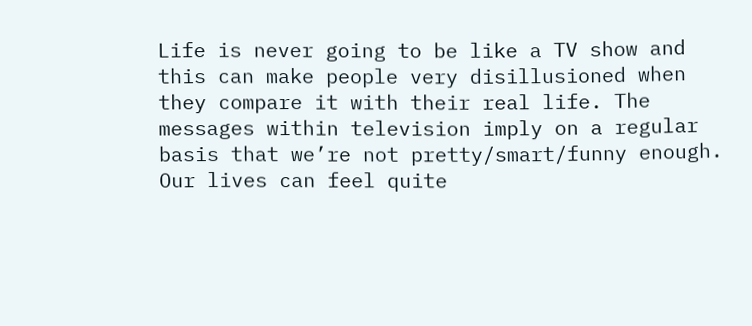Life is never going to be like a TV show and this can make people very disillusioned when they compare it with their real life. The messages within television imply on a regular basis that we’re not pretty/smart/funny enough. Our lives can feel quite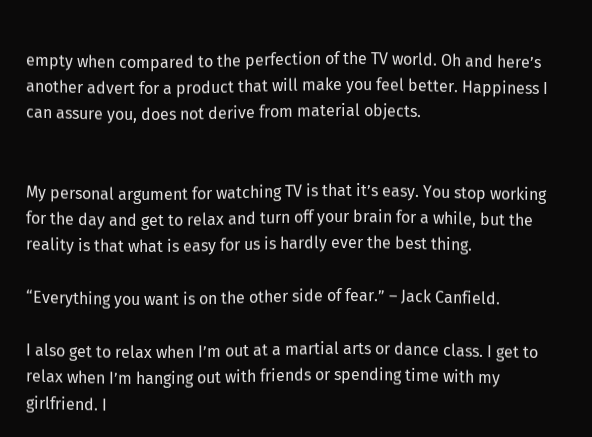empty when compared to the perfection of the TV world. Oh and here’s another advert for a product that will make you feel better. Happiness I can assure you, does not derive from material objects.


My personal argument for watching TV is that it’s easy. You stop working for the day and get to relax and turn off your brain for a while, but the reality is that what is easy for us is hardly ever the best thing.

“Everything you want is on the other side of fear.” – Jack Canfield.

I also get to relax when I’m out at a martial arts or dance class. I get to relax when I’m hanging out with friends or spending time with my girlfriend. I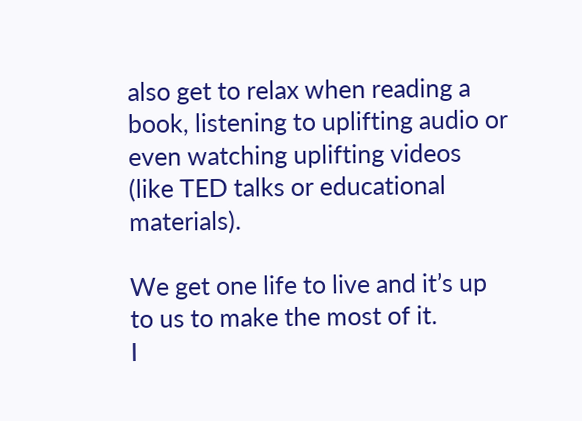also get to relax when reading a book, listening to uplifting audio or even watching uplifting videos (like TED talks or educational materials).

We get one life to live and it’s up to us to make the most of it.
I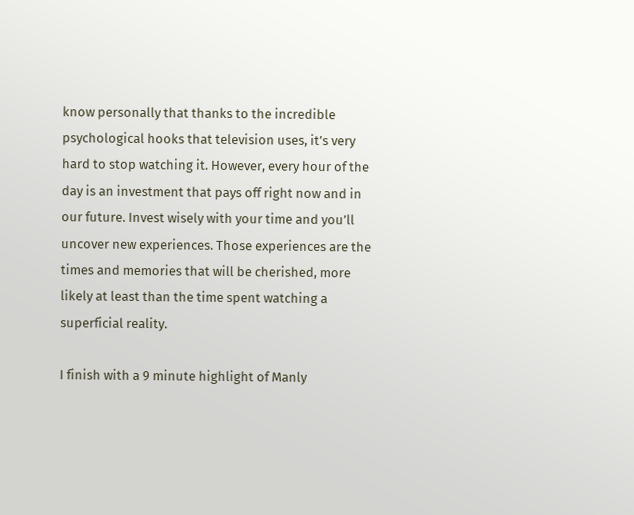know personally that thanks to the incredible psychological hooks that television uses, it’s very hard to stop watching it. However, every hour of the day is an investment that pays off right now and in our future. Invest wisely with your time and you’ll uncover new experiences. Those experiences are the times and memories that will be cherished, more likely at least than the time spent watching a superficial reality.

I finish with a 9 minute highlight of Manly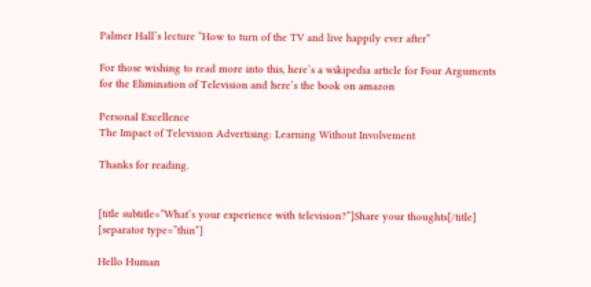Palmer Hall’s lecture “How to turn of the TV and live happily ever after”

For those wishing to read more into this, here’s a wikipedia article for Four Arguments for the Elimination of Television and here’s the book on amazon

Personal Excellence
The Impact of Television Advertising: Learning Without Involvement

Thanks for reading.


[title subtitle=”What’s your experience with television?”]Share your thoughts[/title] [separator type=”thin”]

Hello Human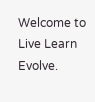Welcome to Live Learn Evolve.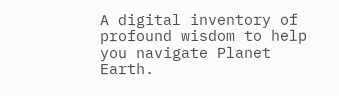A digital inventory of profound wisdom to help you navigate Planet Earth.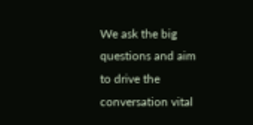We ask the big questions and aim to drive the conversation vital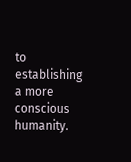to establishing a more conscious humanity.